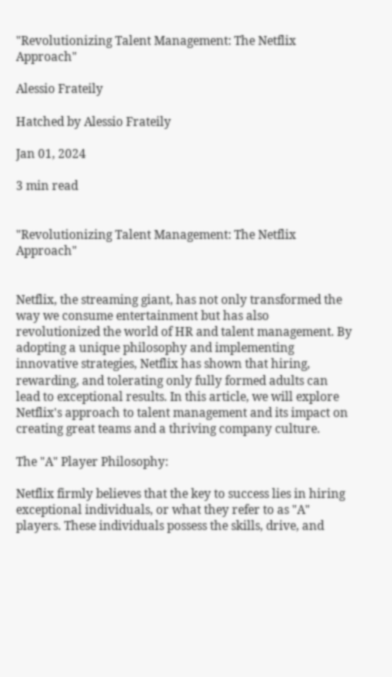"Revolutionizing Talent Management: The Netflix Approach"

Alessio Frateily

Hatched by Alessio Frateily

Jan 01, 2024

3 min read


"Revolutionizing Talent Management: The Netflix Approach"


Netflix, the streaming giant, has not only transformed the way we consume entertainment but has also revolutionized the world of HR and talent management. By adopting a unique philosophy and implementing innovative strategies, Netflix has shown that hiring, rewarding, and tolerating only fully formed adults can lead to exceptional results. In this article, we will explore Netflix's approach to talent management and its impact on creating great teams and a thriving company culture.

The "A" Player Philosophy:

Netflix firmly believes that the key to success lies in hiring exceptional individuals, or what they refer to as "A" players. These individuals possess the skills, drive, and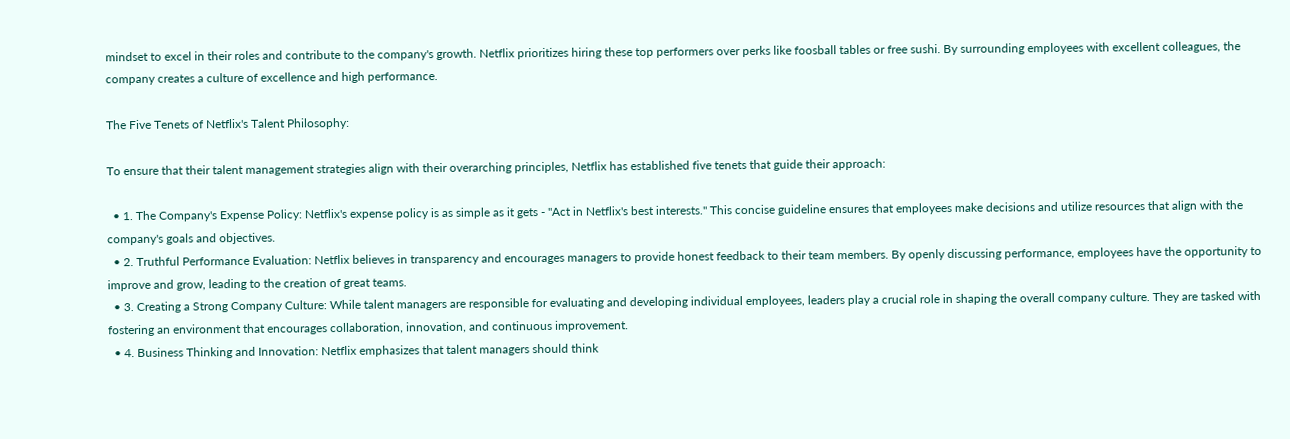mindset to excel in their roles and contribute to the company's growth. Netflix prioritizes hiring these top performers over perks like foosball tables or free sushi. By surrounding employees with excellent colleagues, the company creates a culture of excellence and high performance.

The Five Tenets of Netflix's Talent Philosophy:

To ensure that their talent management strategies align with their overarching principles, Netflix has established five tenets that guide their approach:

  • 1. The Company's Expense Policy: Netflix's expense policy is as simple as it gets - "Act in Netflix's best interests." This concise guideline ensures that employees make decisions and utilize resources that align with the company's goals and objectives.
  • 2. Truthful Performance Evaluation: Netflix believes in transparency and encourages managers to provide honest feedback to their team members. By openly discussing performance, employees have the opportunity to improve and grow, leading to the creation of great teams.
  • 3. Creating a Strong Company Culture: While talent managers are responsible for evaluating and developing individual employees, leaders play a crucial role in shaping the overall company culture. They are tasked with fostering an environment that encourages collaboration, innovation, and continuous improvement.
  • 4. Business Thinking and Innovation: Netflix emphasizes that talent managers should think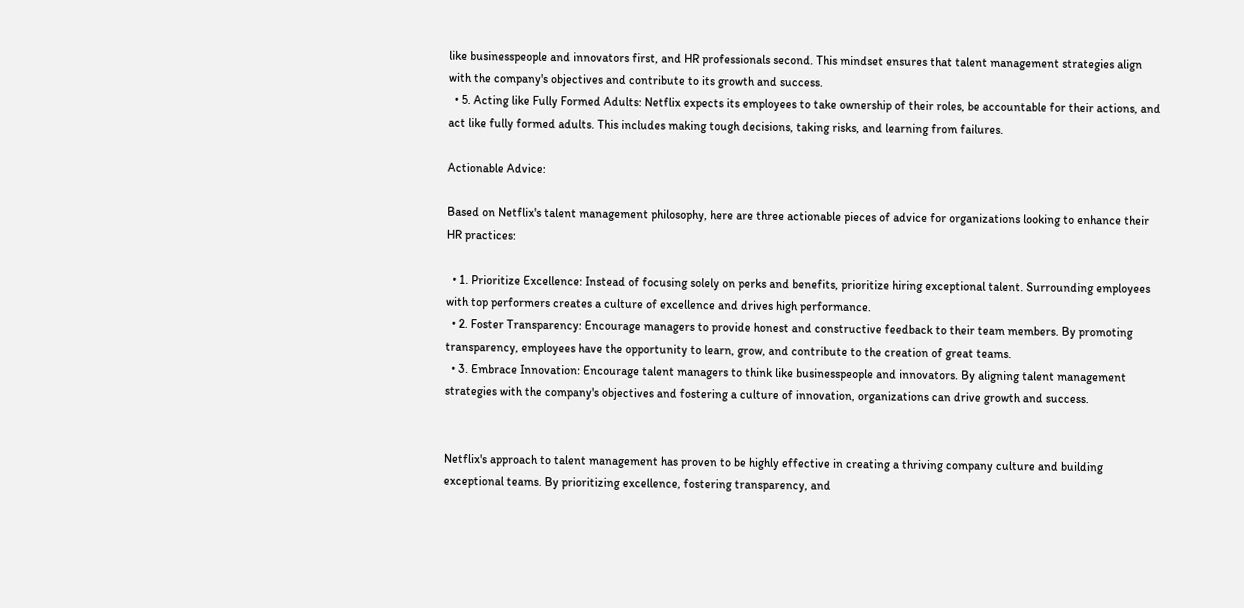like businesspeople and innovators first, and HR professionals second. This mindset ensures that talent management strategies align with the company's objectives and contribute to its growth and success.
  • 5. Acting like Fully Formed Adults: Netflix expects its employees to take ownership of their roles, be accountable for their actions, and act like fully formed adults. This includes making tough decisions, taking risks, and learning from failures.

Actionable Advice:

Based on Netflix's talent management philosophy, here are three actionable pieces of advice for organizations looking to enhance their HR practices:

  • 1. Prioritize Excellence: Instead of focusing solely on perks and benefits, prioritize hiring exceptional talent. Surrounding employees with top performers creates a culture of excellence and drives high performance.
  • 2. Foster Transparency: Encourage managers to provide honest and constructive feedback to their team members. By promoting transparency, employees have the opportunity to learn, grow, and contribute to the creation of great teams.
  • 3. Embrace Innovation: Encourage talent managers to think like businesspeople and innovators. By aligning talent management strategies with the company's objectives and fostering a culture of innovation, organizations can drive growth and success.


Netflix's approach to talent management has proven to be highly effective in creating a thriving company culture and building exceptional teams. By prioritizing excellence, fostering transparency, and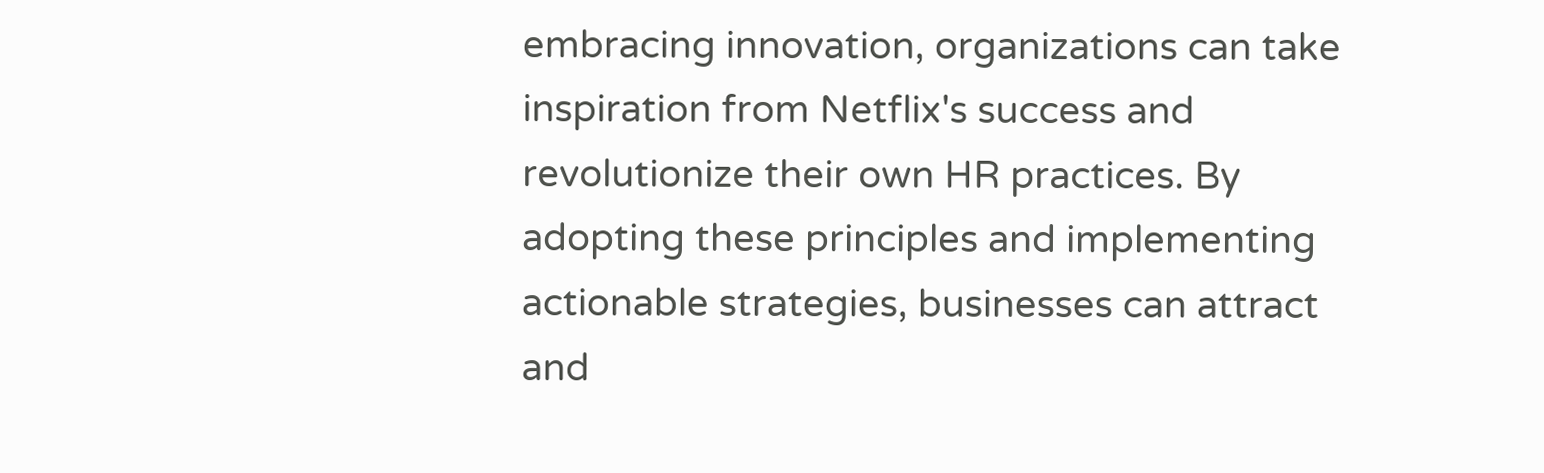embracing innovation, organizations can take inspiration from Netflix's success and revolutionize their own HR practices. By adopting these principles and implementing actionable strategies, businesses can attract and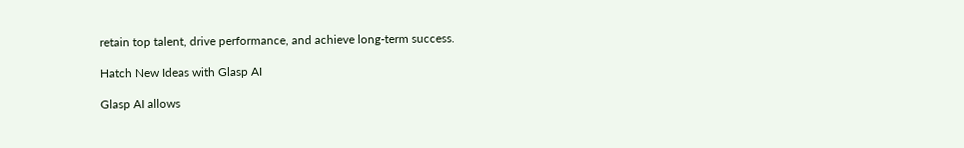retain top talent, drive performance, and achieve long-term success.

Hatch New Ideas with Glasp AI

Glasp AI allows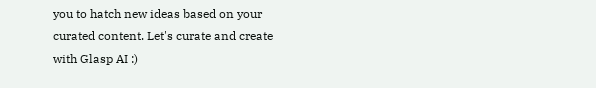you to hatch new ideas based on your curated content. Let's curate and create with Glasp AI :)